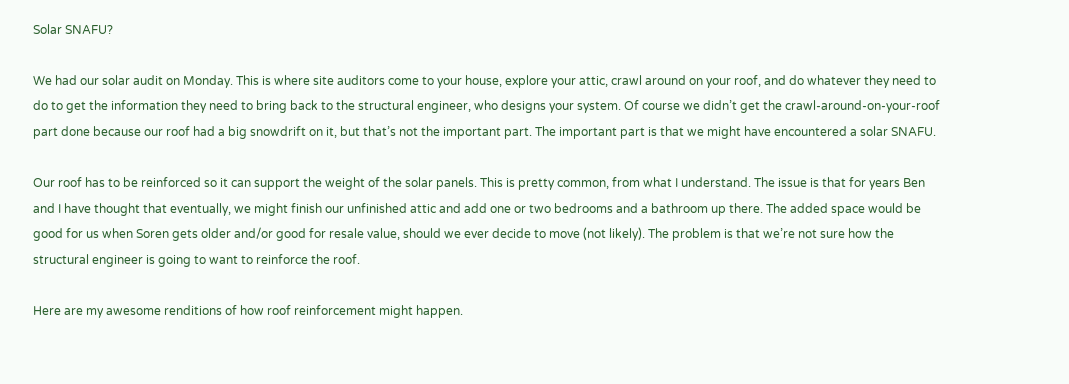Solar SNAFU?

We had our solar audit on Monday. This is where site auditors come to your house, explore your attic, crawl around on your roof, and do whatever they need to do to get the information they need to bring back to the structural engineer, who designs your system. Of course we didn’t get the crawl-around-on-your-roof part done because our roof had a big snowdrift on it, but that’s not the important part. The important part is that we might have encountered a solar SNAFU.

Our roof has to be reinforced so it can support the weight of the solar panels. This is pretty common, from what I understand. The issue is that for years Ben and I have thought that eventually, we might finish our unfinished attic and add one or two bedrooms and a bathroom up there. The added space would be good for us when Soren gets older and/or good for resale value, should we ever decide to move (not likely). The problem is that we’re not sure how the structural engineer is going to want to reinforce the roof.

Here are my awesome renditions of how roof reinforcement might happen.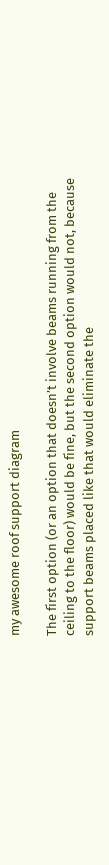my awesome roof support diagram

The first option (or an option that doesn’t involve beams running from the ceiling to the floor) would be fine, but the second option would not, because support beams placed like that would eliminate the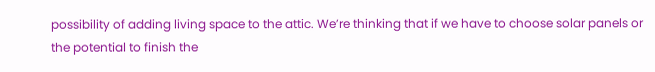possibility of adding living space to the attic. We’re thinking that if we have to choose solar panels or the potential to finish the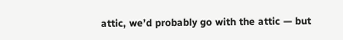attic, we’d probably go with the attic — but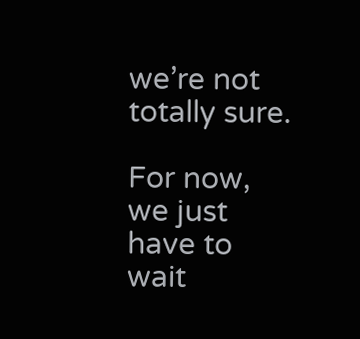we’re not totally sure.

For now, we just have to wait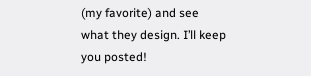(my favorite) and see what they design. I’ll keep you posted!